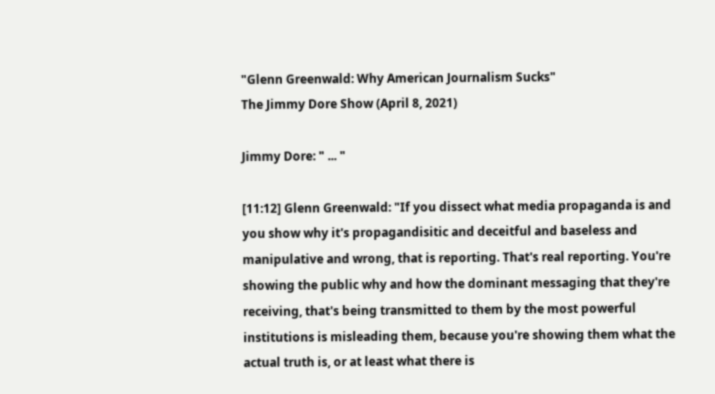"Glenn Greenwald: Why American Journalism Sucks"
The Jimmy Dore Show (April 8, 2021)

Jimmy Dore: " ... "

[11:12] Glenn Greenwald: "If you dissect what media propaganda is and you show why it's propagandisitic and deceitful and baseless and manipulative and wrong, that is reporting. That's real reporting. You're showing the public why and how the dominant messaging that they're receiving, that's being transmitted to them by the most powerful institutions is misleading them, because you're showing them what the actual truth is, or at least what there is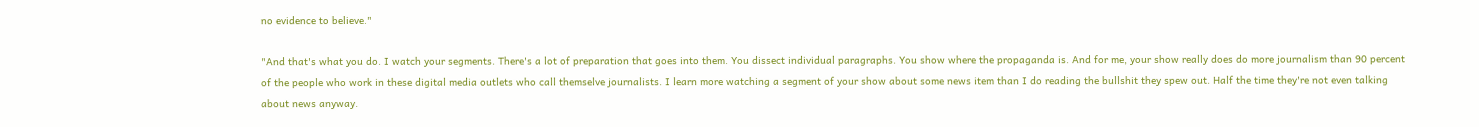no evidence to believe."

"And that's what you do. I watch your segments. There's a lot of preparation that goes into them. You dissect individual paragraphs. You show where the propaganda is. And for me, your show really does do more journalism than 90 percent of the people who work in these digital media outlets who call themselve journalists. I learn more watching a segment of your show about some news item than I do reading the bullshit they spew out. Half the time they're not even talking about news anyway.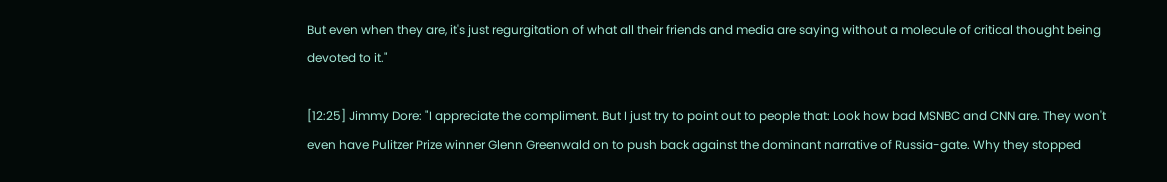But even when they are, it's just regurgitation of what all their friends and media are saying without a molecule of critical thought being devoted to it."

[12:25] Jimmy Dore: "I appreciate the compliment. But I just try to point out to people that: Look how bad MSNBC and CNN are. They won't even have Pulitzer Prize winner Glenn Greenwald on to push back against the dominant narrative of Russia-gate. Why they stopped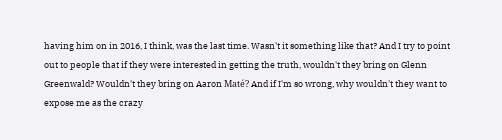having him on in 2016, I think, was the last time. Wasn't it something like that? And I try to point out to people that if they were interested in getting the truth, wouldn't they bring on Glenn Greenwald? Wouldn't they bring on Aaron Maté? And if I'm so wrong, why wouldn't they want to expose me as the crazy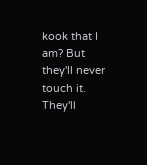kook that I am? But they'll never touch it. They'll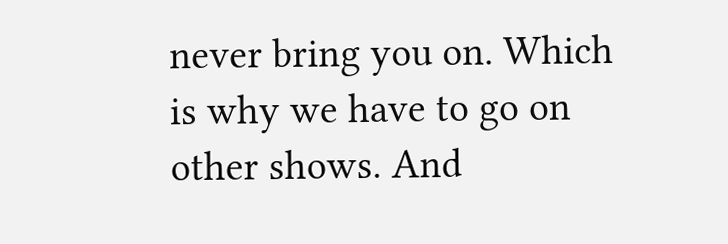never bring you on. Which is why we have to go on other shows. And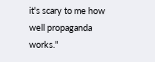it's scary to me how well propaganda works."